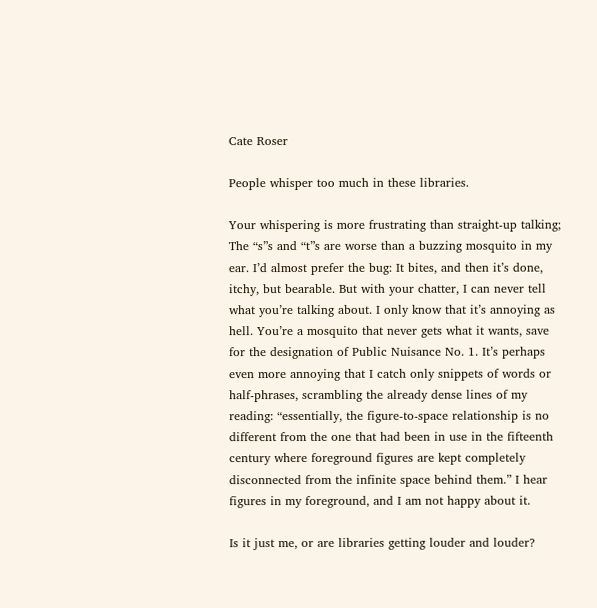Cate Roser

People whisper too much in these libraries.

Your whispering is more frustrating than straight-up talking; The “s”s and “t”s are worse than a buzzing mosquito in my ear. I’d almost prefer the bug: It bites, and then it’s done, itchy, but bearable. But with your chatter, I can never tell what you’re talking about. I only know that it’s annoying as hell. You’re a mosquito that never gets what it wants, save for the designation of Public Nuisance No. 1. It’s perhaps even more annoying that I catch only snippets of words or half-phrases, scrambling the already dense lines of my reading: “essentially, the figure-to-space relationship is no different from the one that had been in use in the fifteenth century where foreground figures are kept completely disconnected from the infinite space behind them.” I hear figures in my foreground, and I am not happy about it.

Is it just me, or are libraries getting louder and louder?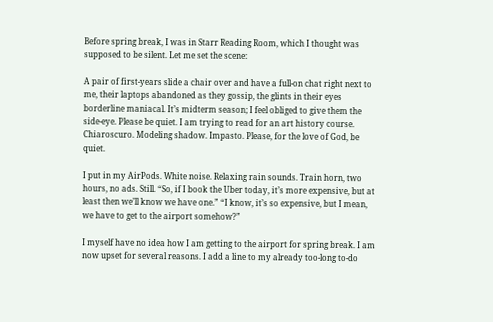Before spring break, I was in Starr Reading Room, which I thought was supposed to be silent. Let me set the scene:

A pair of first-years slide a chair over and have a full-on chat right next to me, their laptops abandoned as they gossip, the glints in their eyes borderline maniacal. It’s midterm season; I feel obliged to give them the side-eye. Please be quiet. I am trying to read for an art history course. Chiaroscuro. Modeling shadow. Impasto. Please, for the love of God, be quiet.

I put in my AirPods. White noise. Relaxing rain sounds. Train horn, two hours, no ads. Still. “So, if I book the Uber today, it’s more expensive, but at least then we’ll know we have one.” “I know, it’s so expensive, but I mean, we have to get to the airport somehow?”

I myself have no idea how I am getting to the airport for spring break. I am now upset for several reasons. I add a line to my already too-long to-do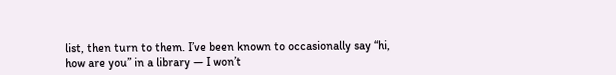list, then turn to them. I’ve been known to occasionally say “hi, how are you” in a library — I won’t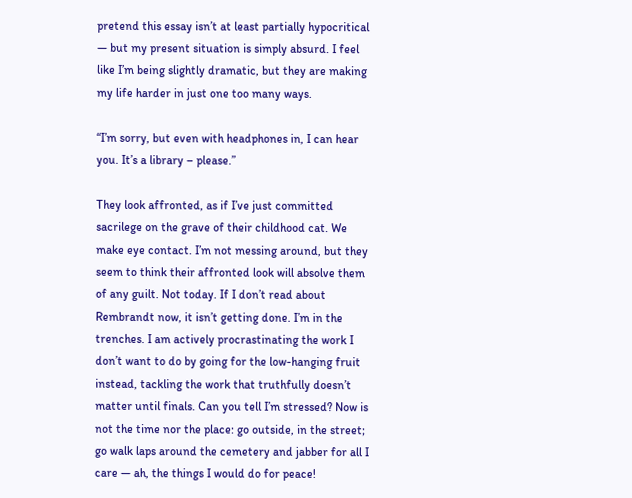pretend this essay isn’t at least partially hypocritical — but my present situation is simply absurd. I feel like I’m being slightly dramatic, but they are making my life harder in just one too many ways.

“I’m sorry, but even with headphones in, I can hear you. It’s a library – please.”

They look affronted, as if I’ve just committed sacrilege on the grave of their childhood cat. We make eye contact. I’m not messing around, but they seem to think their affronted look will absolve them of any guilt. Not today. If I don’t read about Rembrandt now, it isn’t getting done. I’m in the trenches. I am actively procrastinating the work I don’t want to do by going for the low-hanging fruit instead, tackling the work that truthfully doesn’t matter until finals. Can you tell I’m stressed? Now is not the time nor the place: go outside, in the street; go walk laps around the cemetery and jabber for all I care — ah, the things I would do for peace!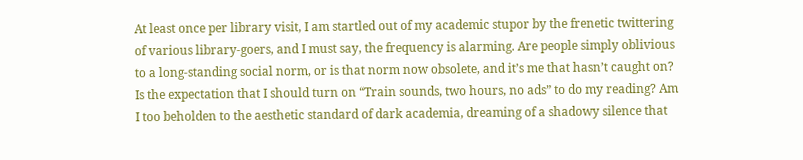At least once per library visit, I am startled out of my academic stupor by the frenetic twittering of various library-goers, and I must say, the frequency is alarming. Are people simply oblivious to a long-standing social norm, or is that norm now obsolete, and it’s me that hasn’t caught on? Is the expectation that I should turn on “Train sounds, two hours, no ads” to do my reading? Am I too beholden to the aesthetic standard of dark academia, dreaming of a shadowy silence that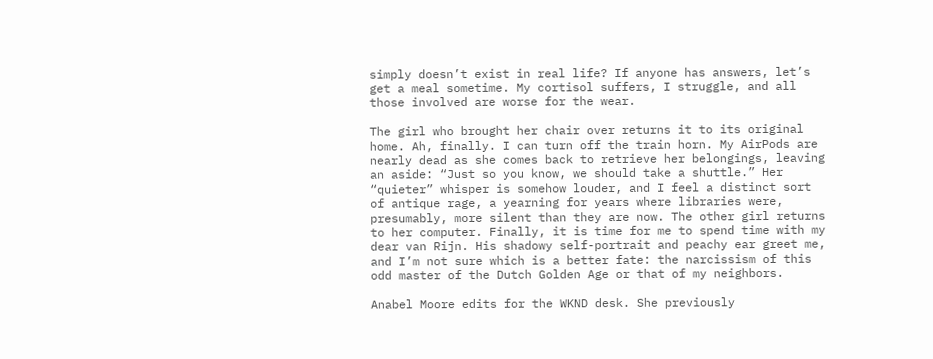simply doesn’t exist in real life? If anyone has answers, let’s get a meal sometime. My cortisol suffers, I struggle, and all those involved are worse for the wear.

The girl who brought her chair over returns it to its original home. Ah, finally. I can turn off the train horn. My AirPods are nearly dead as she comes back to retrieve her belongings, leaving an aside: “Just so you know, we should take a shuttle.” Her “quieter” whisper is somehow louder, and I feel a distinct sort of antique rage, a yearning for years where libraries were, presumably, more silent than they are now. The other girl returns to her computer. Finally, it is time for me to spend time with my dear van Rijn. His shadowy self-portrait and peachy ear greet me, and I’m not sure which is a better fate: the narcissism of this odd master of the Dutch Golden Age or that of my neighbors.

Anabel Moore edits for the WKND desk. She previously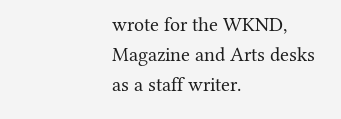wrote for the WKND, Magazine and Arts desks as a staff writer.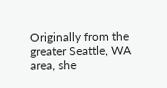Originally from the greater Seattle, WA area, she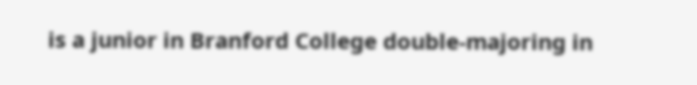is a junior in Branford College double-majoring in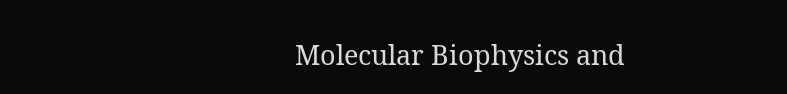Molecular Biophysics and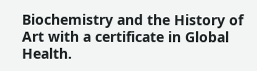Biochemistry and the History of Art with a certificate in Global Health.